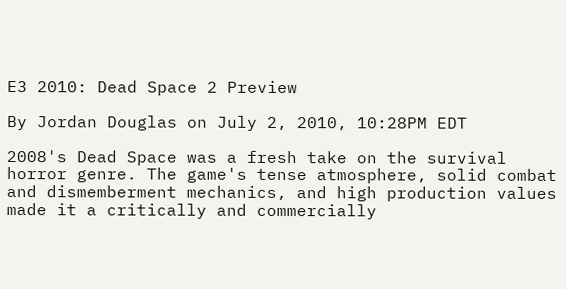E3 2010: Dead Space 2 Preview

By Jordan Douglas on July 2, 2010, 10:28PM EDT

2008's Dead Space was a fresh take on the survival horror genre. The game's tense atmosphere, solid combat and dismemberment mechanics, and high production values made it a critically and commercially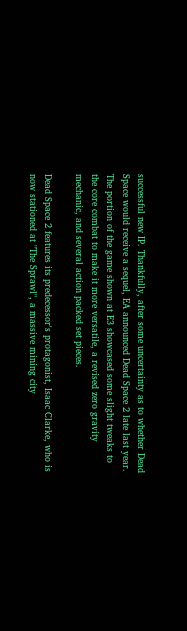successful new IP. Thankfully, after some uncertainty as to whether Dead Space would receive a sequel, EA announced Dead Space 2 late last year. The portion of the game shown at E3 showcased some slight tweaks to the core combat to make it more versatile, a revised zero gravity mechanic, and several action packed set pieces.

Dead Space 2 features its predecessor's protagonist, Isaac Clarke, who is now stationed at "The Sprawl", a massive mining city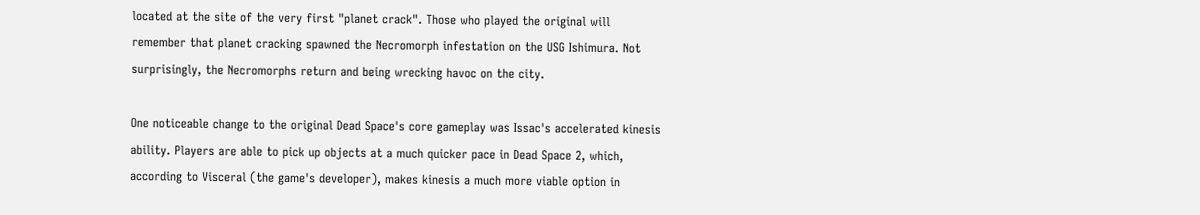located at the site of the very first "planet crack". Those who played the original will remember that planet cracking spawned the Necromorph infestation on the USG Ishimura. Not surprisingly, the Necromorphs return and being wrecking havoc on the city.

One noticeable change to the original Dead Space's core gameplay was Issac's accelerated kinesis ability. Players are able to pick up objects at a much quicker pace in Dead Space 2, which, according to Visceral (the game's developer), makes kinesis a much more viable option in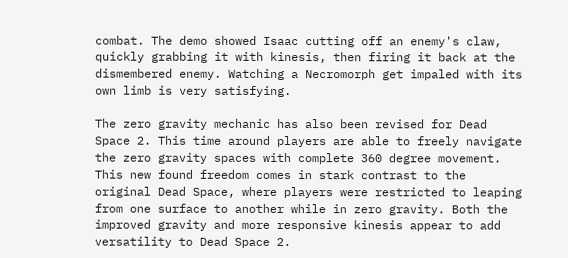combat. The demo showed Isaac cutting off an enemy's claw, quickly grabbing it with kinesis, then firing it back at the dismembered enemy. Watching a Necromorph get impaled with its own limb is very satisfying.

The zero gravity mechanic has also been revised for Dead Space 2. This time around players are able to freely navigate the zero gravity spaces with complete 360 degree movement. This new found freedom comes in stark contrast to the original Dead Space, where players were restricted to leaping from one surface to another while in zero gravity. Both the improved gravity and more responsive kinesis appear to add versatility to Dead Space 2.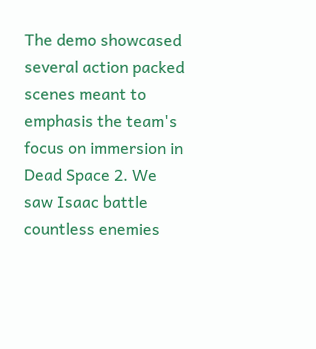The demo showcased several action packed scenes meant to emphasis the team's focus on immersion in Dead Space 2. We saw Isaac battle countless enemies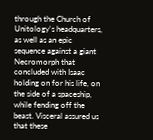through the Church of Unitology's headquarters, as well as an epic sequence against a giant Necromorph that concluded with Isaac holding on for his life, on the side of a spaceship, while fending off the beast. Visceral assured us that these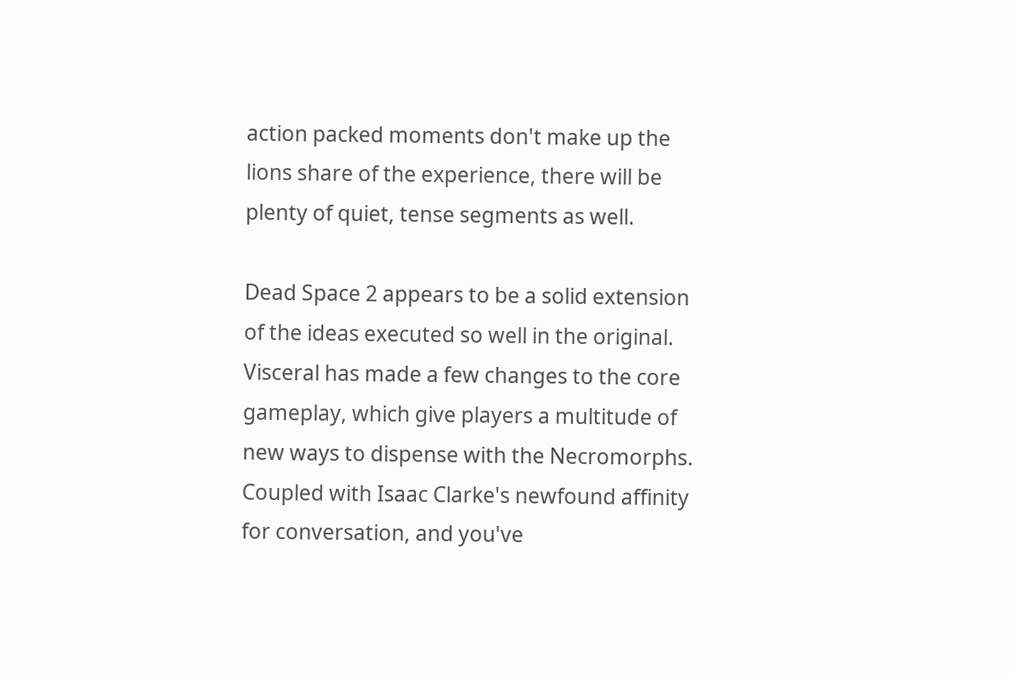action packed moments don't make up the lions share of the experience, there will be plenty of quiet, tense segments as well.

Dead Space 2 appears to be a solid extension of the ideas executed so well in the original. Visceral has made a few changes to the core gameplay, which give players a multitude of new ways to dispense with the Necromorphs. Coupled with Isaac Clarke's newfound affinity for conversation, and you've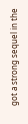got a strong sequel in the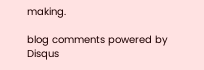making.

blog comments powered by Disqus